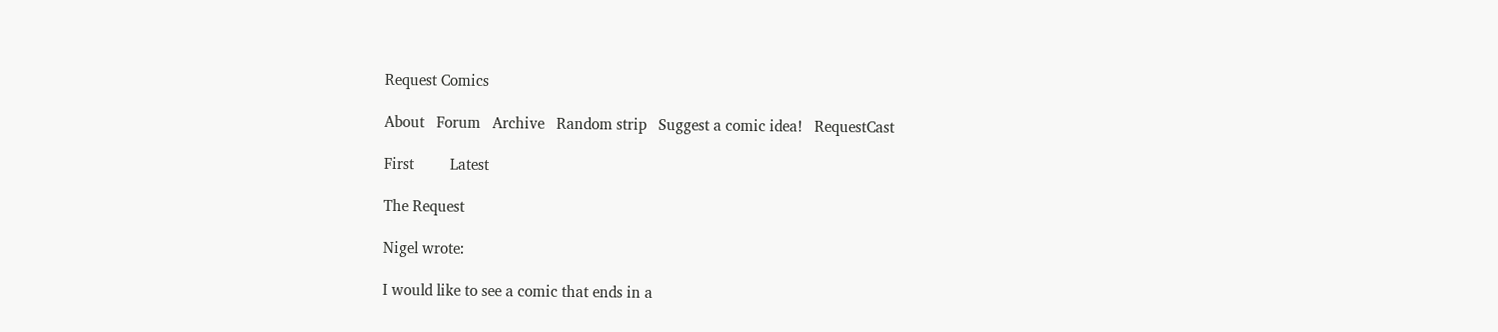Request Comics

About   Forum   Archive   Random strip   Suggest a comic idea!   RequestCast

First         Latest

The Request

Nigel wrote:

I would like to see a comic that ends in a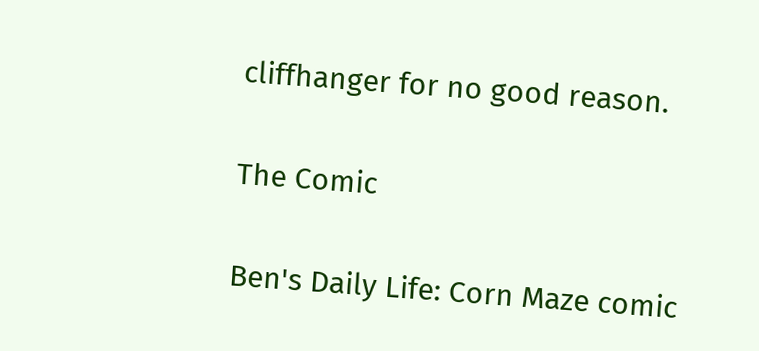cliffhanger for no good reason.

The Comic

Ben's Daily Life: Corn Maze comic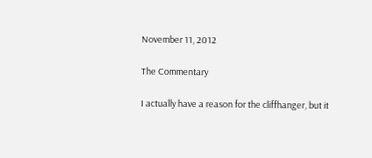November 11, 2012

The Commentary

I actually have a reason for the cliffhanger, but it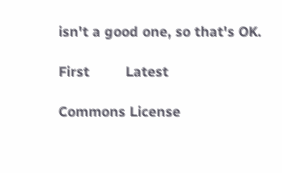isn't a good one, so that's OK.

First         Latest

Commons License